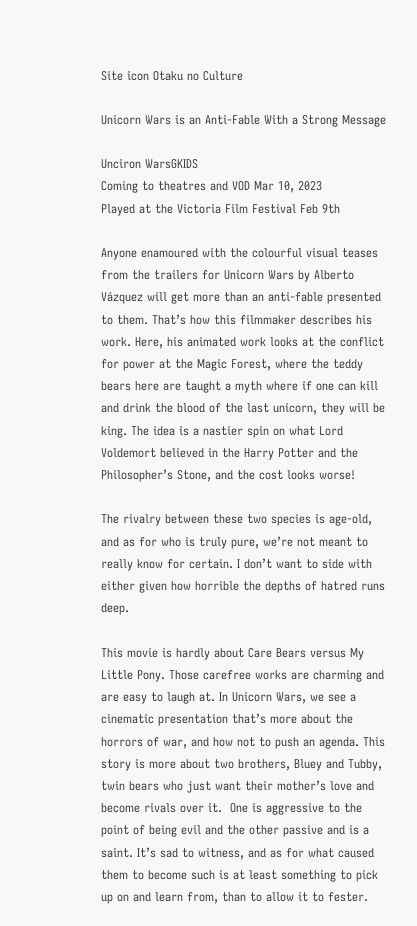Site icon Otaku no Culture

Unicorn Wars is an Anti-Fable With a Strong Message

Unciron WarsGKIDS
Coming to theatres and VOD Mar 10, 2023
Played at the Victoria Film Festival Feb 9th

Anyone enamoured with the colourful visual teases from the trailers for Unicorn Wars by Alberto Vázquez will get more than an anti-fable presented to them. That’s how this filmmaker describes his work. Here, his animated work looks at the conflict for power at the Magic Forest, where the teddy bears here are taught a myth where if one can kill and drink the blood of the last unicorn, they will be king. The idea is a nastier spin on what Lord Voldemort believed in the Harry Potter and the Philosopher’s Stone, and the cost looks worse!

The rivalry between these two species is age-old, and as for who is truly pure, we’re not meant to really know for certain. I don’t want to side with either given how horrible the depths of hatred runs deep.

This movie is hardly about Care Bears versus My Little Pony. Those carefree works are charming and are easy to laugh at. In Unicorn Wars, we see a cinematic presentation that’s more about the horrors of war, and how not to push an agenda. This story is more about two brothers, Bluey and Tubby, twin bears who just want their mother’s love and become rivals over it.  One is aggressive to the point of being evil and the other passive and is a saint. It’s sad to witness, and as for what caused them to become such is at least something to pick up on and learn from, than to allow it to fester.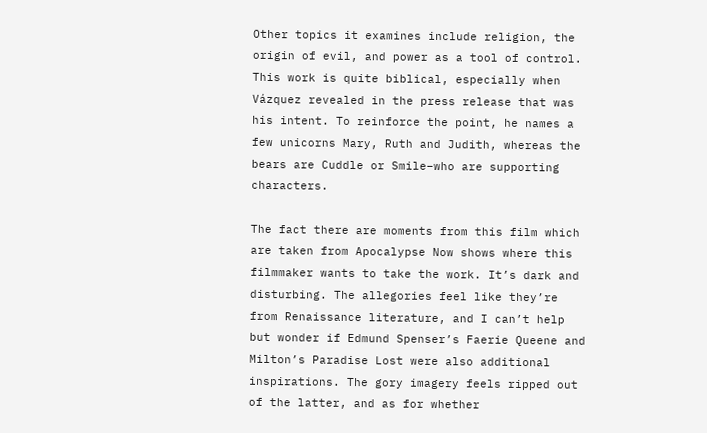Other topics it examines include religion, the origin of evil, and power as a tool of control. This work is quite biblical, especially when Vázquez revealed in the press release that was his intent. To reinforce the point, he names a few unicorns Mary, Ruth and Judith, whereas the bears are Cuddle or Smile–who are supporting characters.

The fact there are moments from this film which are taken from Apocalypse Now shows where this filmmaker wants to take the work. It’s dark and disturbing. The allegories feel like they’re from Renaissance literature, and I can’t help but wonder if Edmund Spenser’s Faerie Queene and Milton’s Paradise Lost were also additional inspirations. The gory imagery feels ripped out of the latter, and as for whether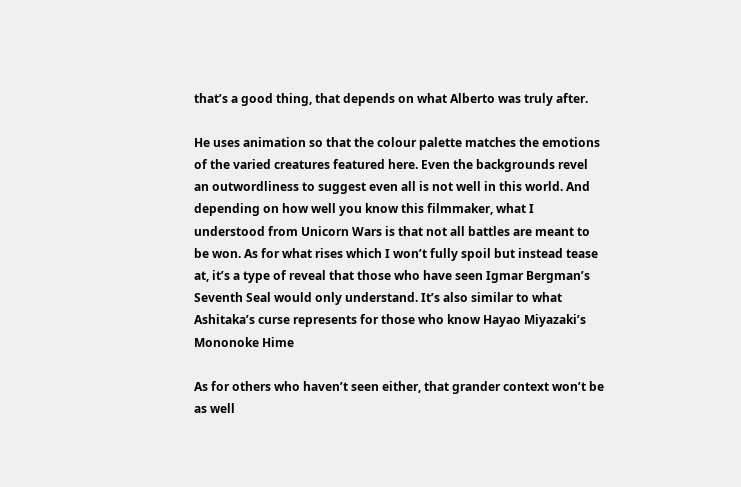that’s a good thing, that depends on what Alberto was truly after.

He uses animation so that the colour palette matches the emotions of the varied creatures featured here. Even the backgrounds revel an outwordliness to suggest even all is not well in this world. And depending on how well you know this filmmaker, what I understood from Unicorn Wars is that not all battles are meant to be won. As for what rises which I won’t fully spoil but instead tease at, it’s a type of reveal that those who have seen Igmar Bergman’s Seventh Seal would only understand. It’s also similar to what Ashitaka’s curse represents for those who know Hayao Miyazaki’s Mononoke Hime

As for others who haven’t seen either, that grander context won’t be as well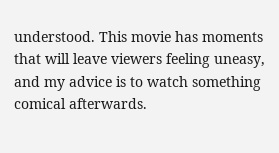understood. This movie has moments that will leave viewers feeling uneasy, and my advice is to watch something comical afterwards.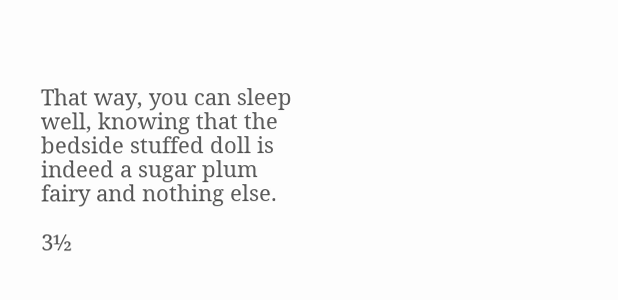That way, you can sleep well, knowing that the bedside stuffed doll is indeed a sugar plum fairy and nothing else.

3½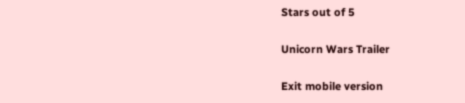Stars out of 5

Unicorn Wars Trailer

Exit mobile version